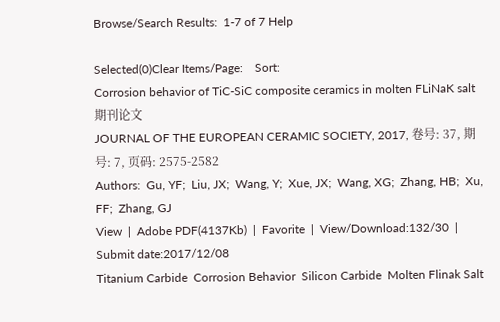Browse/Search Results:  1-7 of 7 Help

Selected(0)Clear Items/Page:    Sort:
Corrosion behavior of TiC-SiC composite ceramics in molten FLiNaK salt 期刊论文
JOURNAL OF THE EUROPEAN CERAMIC SOCIETY, 2017, 卷号: 37, 期号: 7, 页码: 2575-2582
Authors:  Gu, YF;  Liu, JX;  Wang, Y;  Xue, JX;  Wang, XG;  Zhang, HB;  Xu, FF;  Zhang, GJ
View  |  Adobe PDF(4137Kb)  |  Favorite  |  View/Download:132/30  |  Submit date:2017/12/08
Titanium Carbide  Corrosion Behavior  Silicon Carbide  Molten Flinak Salt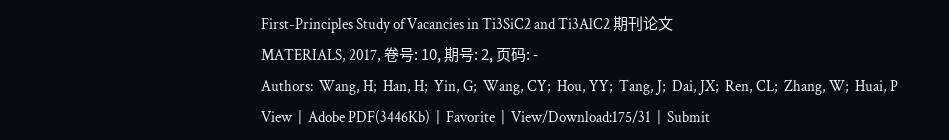First-Principles Study of Vacancies in Ti3SiC2 and Ti3AlC2 期刊论文
MATERIALS, 2017, 卷号: 10, 期号: 2, 页码: -
Authors:  Wang, H;  Han, H;  Yin, G;  Wang, CY;  Hou, YY;  Tang, J;  Dai, JX;  Ren, CL;  Zhang, W;  Huai, P
View  |  Adobe PDF(3446Kb)  |  Favorite  |  View/Download:175/31  |  Submit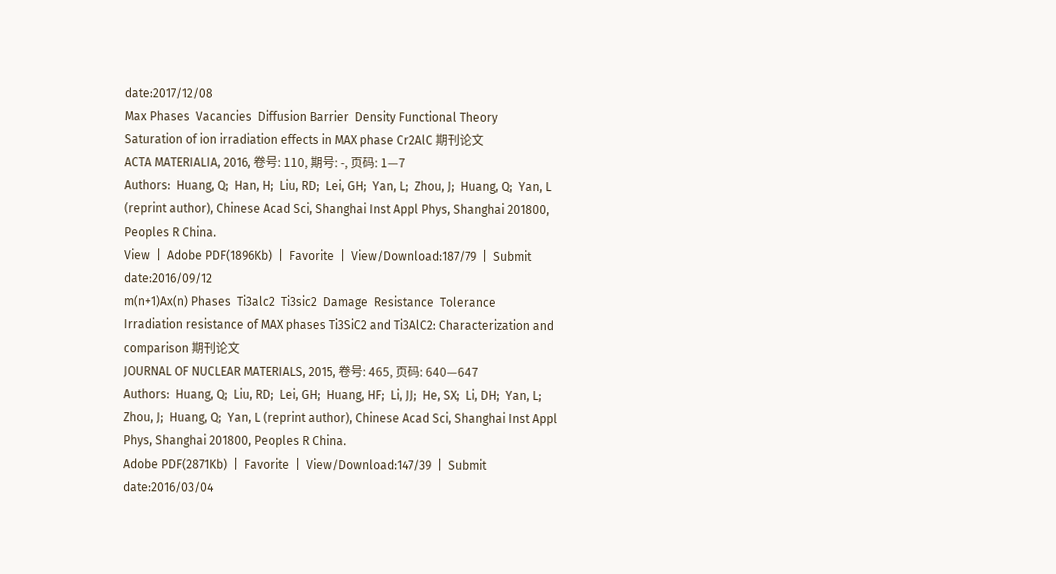date:2017/12/08
Max Phases  Vacancies  Diffusion Barrier  Density Functional Theory
Saturation of ion irradiation effects in MAX phase Cr2AlC 期刊论文
ACTA MATERIALIA, 2016, 卷号: 110, 期号: -, 页码: 1—7
Authors:  Huang, Q;  Han, H;  Liu, RD;  Lei, GH;  Yan, L;  Zhou, J;  Huang, Q;  Yan, L (reprint author), Chinese Acad Sci, Shanghai Inst Appl Phys, Shanghai 201800, Peoples R China.
View  |  Adobe PDF(1896Kb)  |  Favorite  |  View/Download:187/79  |  Submit date:2016/09/12
m(n+1)Ax(n) Phases  Ti3alc2  Ti3sic2  Damage  Resistance  Tolerance
Irradiation resistance of MAX phases Ti3SiC2 and Ti3AlC2: Characterization and comparison 期刊论文
JOURNAL OF NUCLEAR MATERIALS, 2015, 卷号: 465, 页码: 640—647
Authors:  Huang, Q;  Liu, RD;  Lei, GH;  Huang, HF;  Li, JJ;  He, SX;  Li, DH;  Yan, L;  Zhou, J;  Huang, Q;  Yan, L (reprint author), Chinese Acad Sci, Shanghai Inst Appl Phys, Shanghai 201800, Peoples R China.
Adobe PDF(2871Kb)  |  Favorite  |  View/Download:147/39  |  Submit date:2016/03/04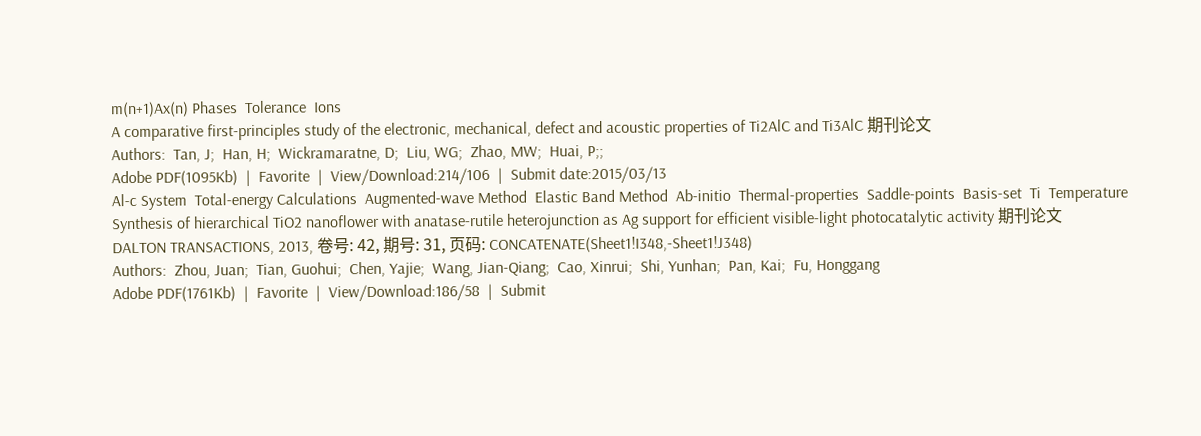m(n+1)Ax(n) Phases  Tolerance  Ions
A comparative first-principles study of the electronic, mechanical, defect and acoustic properties of Ti2AlC and Ti3AlC 期刊论文
Authors:  Tan, J;  Han, H;  Wickramaratne, D;  Liu, WG;  Zhao, MW;  Huai, P;;
Adobe PDF(1095Kb)  |  Favorite  |  View/Download:214/106  |  Submit date:2015/03/13
Al-c System  Total-energy Calculations  Augmented-wave Method  Elastic Band Method  Ab-initio  Thermal-properties  Saddle-points  Basis-set  Ti  Temperature
Synthesis of hierarchical TiO2 nanoflower with anatase-rutile heterojunction as Ag support for efficient visible-light photocatalytic activity 期刊论文
DALTON TRANSACTIONS, 2013, 卷号: 42, 期号: 31, 页码: CONCATENATE(Sheet1!I348,-Sheet1!J348)
Authors:  Zhou, Juan;  Tian, Guohui;  Chen, Yajie;  Wang, Jian-Qiang;  Cao, Xinrui;  Shi, Yunhan;  Pan, Kai;  Fu, Honggang
Adobe PDF(1761Kb)  |  Favorite  |  View/Download:186/58  |  Submit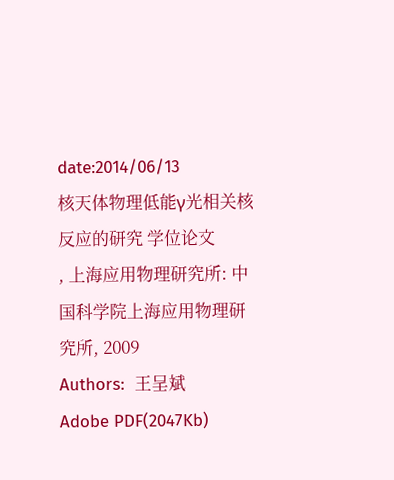date:2014/06/13
核天体物理低能γ光相关核反应的研究 学位论文
, 上海应用物理研究所: 中国科学院上海应用物理研究所, 2009
Authors:  王呈斌
Adobe PDF(2047Kb)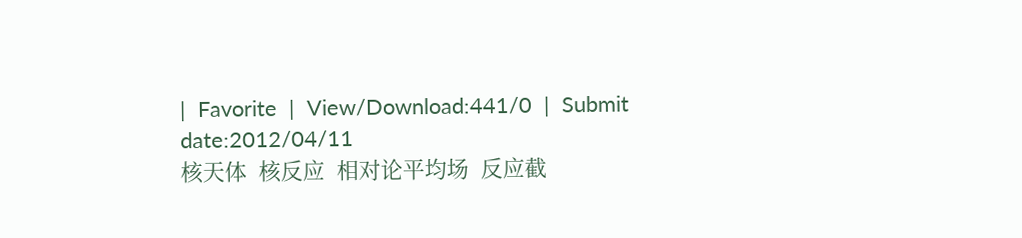|  Favorite  |  View/Download:441/0  |  Submit date:2012/04/11
核天体  核反应  相对论平均场  反应截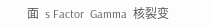面  s Factor  Gamma  核裂变